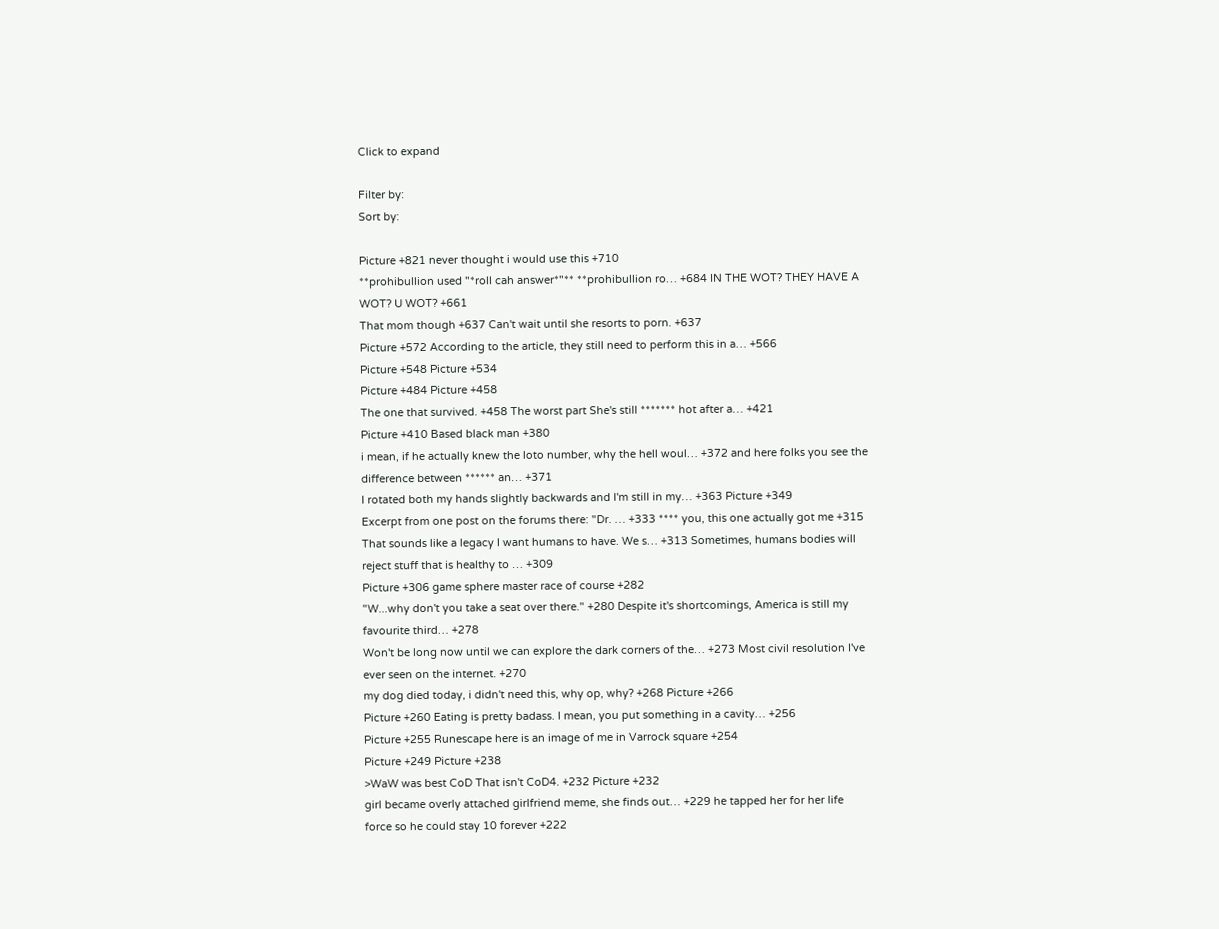Click to expand

Filter by:
Sort by:

Picture +821 never thought i would use this +710
**prohibullion used "*roll cah answer*"** **prohibullion ro… +684 IN THE WOT? THEY HAVE A WOT? U WOT? +661
That mom though +637 Can't wait until she resorts to porn. +637
Picture +572 According to the article, they still need to perform this in a… +566
Picture +548 Picture +534
Picture +484 Picture +458
The one that survived. +458 The worst part She's still ******* hot after a… +421
Picture +410 Based black man +380
i mean, if he actually knew the loto number, why the hell woul… +372 and here folks you see the difference between ****** an… +371
I rotated both my hands slightly backwards and I'm still in my… +363 Picture +349
Excerpt from one post on the forums there: "Dr. … +333 **** you, this one actually got me +315
That sounds like a legacy I want humans to have. We s… +313 Sometimes, humans bodies will reject stuff that is healthy to … +309
Picture +306 game sphere master race of course +282
"W...why don't you take a seat over there." +280 Despite it's shortcomings, America is still my favourite third… +278
Won't be long now until we can explore the dark corners of the… +273 Most civil resolution I've ever seen on the internet. +270
my dog died today, i didn't need this, why op, why? +268 Picture +266
Picture +260 Eating is pretty badass. I mean, you put something in a cavity… +256
Picture +255 Runescape here is an image of me in Varrock square +254
Picture +249 Picture +238
>WaW was best CoD That isn't CoD4. +232 Picture +232
girl became overly attached girlfriend meme, she finds out… +229 he tapped her for her life force so he could stay 10 forever +222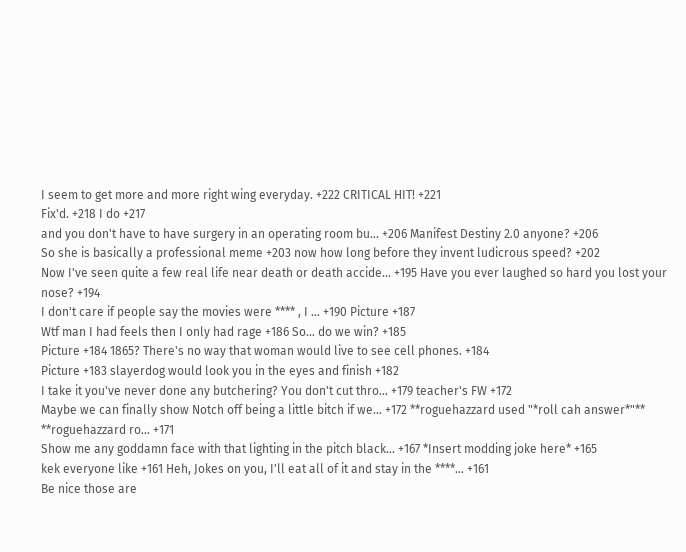I seem to get more and more right wing everyday. +222 CRITICAL HIT! +221
Fix'd. +218 I do +217
and you don't have to have surgery in an operating room bu… +206 Manifest Destiny 2.0 anyone? +206
So she is basically a professional meme +203 now how long before they invent ludicrous speed? +202
Now I've seen quite a few real life near death or death accide… +195 Have you ever laughed so hard you lost your nose? +194
I don't care if people say the movies were **** , I … +190 Picture +187
Wtf man I had feels then I only had rage +186 So… do we win? +185
Picture +184 1865? There's no way that woman would live to see cell phones. +184
Picture +183 slayerdog would look you in the eyes and finish +182
I take it you've never done any butchering? You don't cut thro… +179 teacher's FW +172
Maybe we can finally show Notch off being a little bitch if we… +172 **roguehazzard used "*roll cah answer*"** **roguehazzard ro… +171
Show me any goddamn face with that lighting in the pitch black… +167 *Insert modding joke here* +165
kek everyone like +161 Heh, Jokes on you, I'll eat all of it and stay in the ****… +161
Be nice those are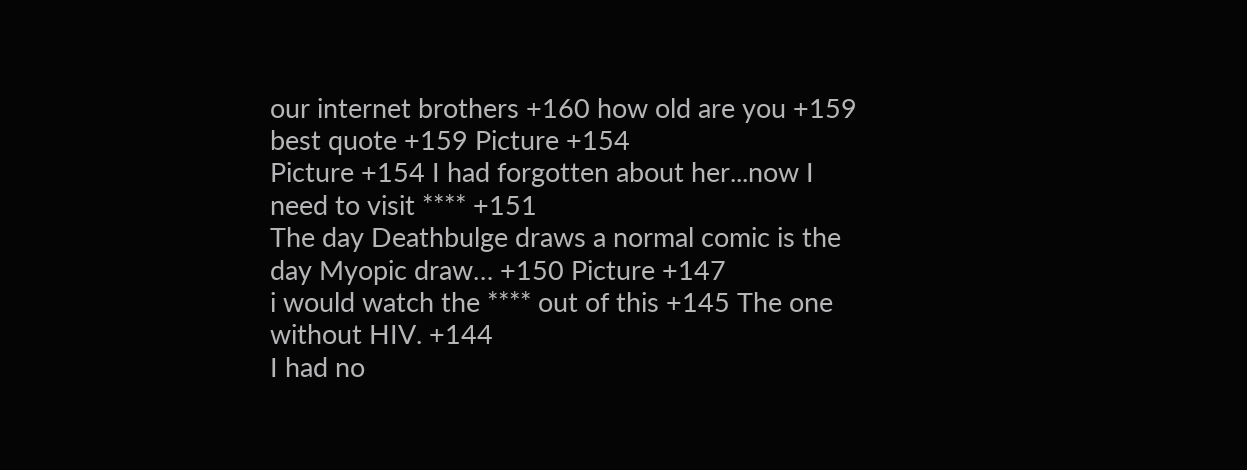our internet brothers +160 how old are you +159
best quote +159 Picture +154
Picture +154 I had forgotten about her...now I need to visit **** +151
The day Deathbulge draws a normal comic is the day Myopic draw… +150 Picture +147
i would watch the **** out of this +145 The one without HIV. +144
I had no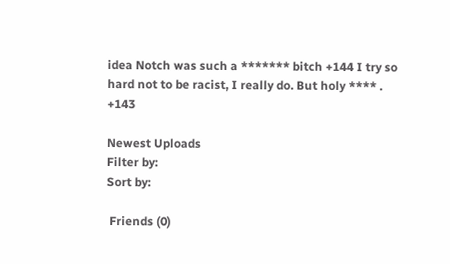idea Notch was such a ******* bitch +144 I try so hard not to be racist, I really do. But holy **** . +143

Newest Uploads
Filter by:
Sort by:

 Friends (0)